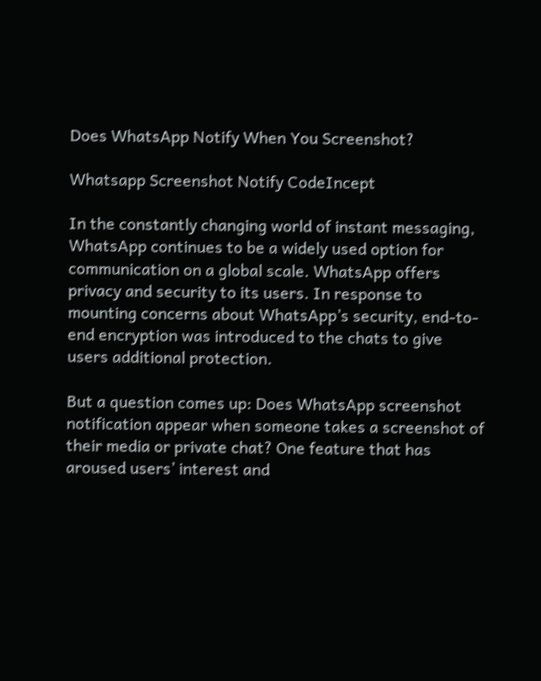Does WhatsApp Notify When You Screenshot?

Whatsapp Screenshot Notify CodeIncept

In the constantly changing world of instant messaging, WhatsApp continues to be a widely used option for communication on a global scale. WhatsApp offers privacy and security to its users. In response to mounting concerns about WhatsApp’s security, end-to-end encryption was introduced to the chats to give users additional protection.

But a question comes up: Does WhatsApp screenshot notification appear when someone takes a screenshot of their media or private chat? One feature that has aroused users’ interest and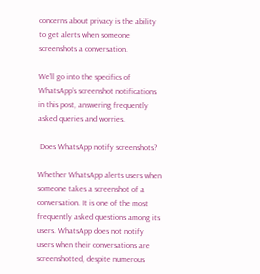concerns about privacy is the ability to get alerts when someone screenshots a conversation.

We’ll go into the specifics of WhatsApp’s screenshot notifications in this post, answering frequently asked queries and worries.

 Does WhatsApp notify screenshots?

Whether WhatsApp alerts users when someone takes a screenshot of a conversation. It is one of the most frequently asked questions among its users. WhatsApp does not notify users when their conversations are screenshotted, despite numerous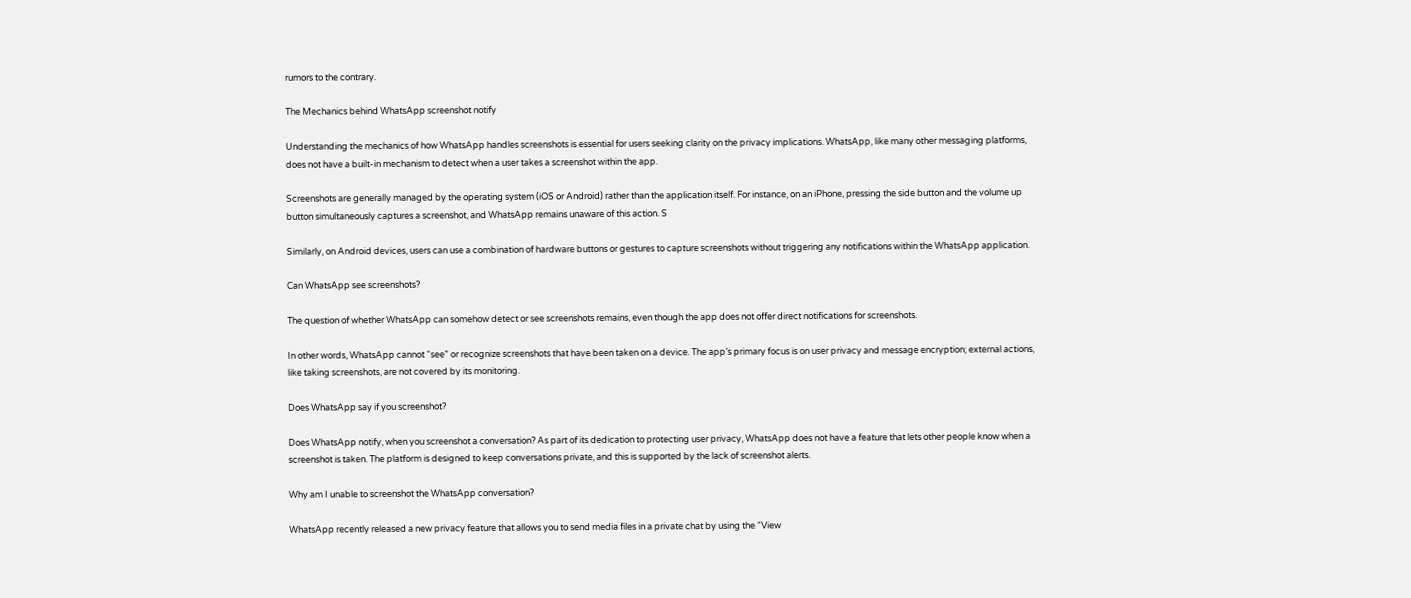rumors to the contrary.

The Mechanics behind WhatsApp screenshot notify

Understanding the mechanics of how WhatsApp handles screenshots is essential for users seeking clarity on the privacy implications. WhatsApp, like many other messaging platforms, does not have a built-in mechanism to detect when a user takes a screenshot within the app.

Screenshots are generally managed by the operating system (iOS or Android) rather than the application itself. For instance, on an iPhone, pressing the side button and the volume up button simultaneously captures a screenshot, and WhatsApp remains unaware of this action. S

Similarly, on Android devices, users can use a combination of hardware buttons or gestures to capture screenshots without triggering any notifications within the WhatsApp application.

Can WhatsApp see screenshots?

The question of whether WhatsApp can somehow detect or see screenshots remains, even though the app does not offer direct notifications for screenshots.

In other words, WhatsApp cannot “see” or recognize screenshots that have been taken on a device. The app’s primary focus is on user privacy and message encryption; external actions, like taking screenshots, are not covered by its monitoring.

Does WhatsApp say if you screenshot?

Does WhatsApp notify, when you screenshot a conversation? As part of its dedication to protecting user privacy, WhatsApp does not have a feature that lets other people know when a screenshot is taken. The platform is designed to keep conversations private, and this is supported by the lack of screenshot alerts.

Why am I unable to screenshot the WhatsApp conversation?

WhatsApp recently released a new privacy feature that allows you to send media files in a private chat by using the “View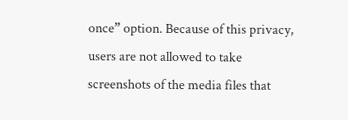once” option. Because of this privacy, users are not allowed to take screenshots of the media files that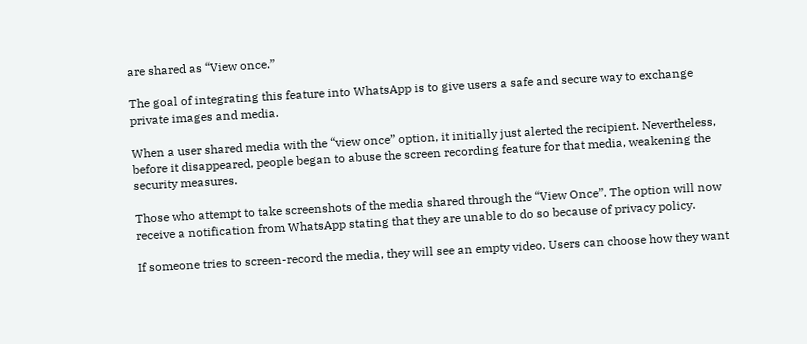are shared as “View once.”

The goal of integrating this feature into WhatsApp is to give users a safe and secure way to exchange private images and media.

When a user shared media with the “view once” option, it initially just alerted the recipient. Nevertheless, before it disappeared, people began to abuse the screen recording feature for that media, weakening the security measures.

Those who attempt to take screenshots of the media shared through the “View Once”. The option will now receive a notification from WhatsApp stating that they are unable to do so because of privacy policy.

If someone tries to screen-record the media, they will see an empty video. Users can choose how they want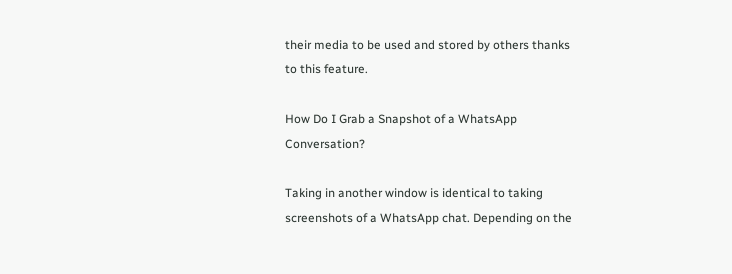their media to be used and stored by others thanks to this feature.

How Do I Grab a Snapshot of a WhatsApp Conversation?

Taking in another window is identical to taking screenshots of a WhatsApp chat. Depending on the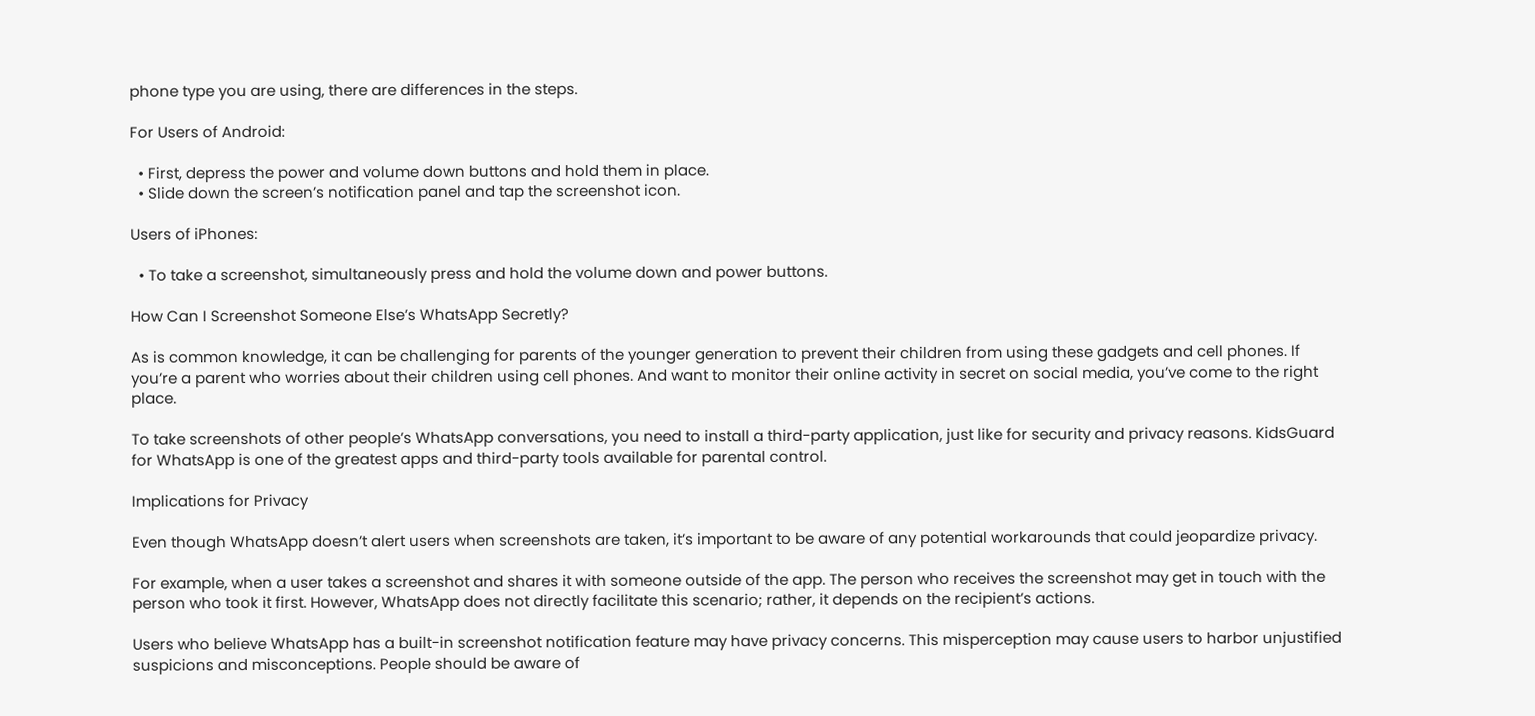phone type you are using, there are differences in the steps.

For Users of Android:

  • First, depress the power and volume down buttons and hold them in place.
  • Slide down the screen’s notification panel and tap the screenshot icon.

Users of iPhones:

  • To take a screenshot, simultaneously press and hold the volume down and power buttons.

How Can I Screenshot Someone Else’s WhatsApp Secretly?

As is common knowledge, it can be challenging for parents of the younger generation to prevent their children from using these gadgets and cell phones. If you’re a parent who worries about their children using cell phones. And want to monitor their online activity in secret on social media, you’ve come to the right place.

To take screenshots of other people’s WhatsApp conversations, you need to install a third-party application, just like for security and privacy reasons. KidsGuard for WhatsApp is one of the greatest apps and third-party tools available for parental control.

Implications for Privacy

Even though WhatsApp doesn’t alert users when screenshots are taken, it’s important to be aware of any potential workarounds that could jeopardize privacy.

For example, when a user takes a screenshot and shares it with someone outside of the app. The person who receives the screenshot may get in touch with the person who took it first. However, WhatsApp does not directly facilitate this scenario; rather, it depends on the recipient’s actions.

Users who believe WhatsApp has a built-in screenshot notification feature may have privacy concerns. This misperception may cause users to harbor unjustified suspicions and misconceptions. People should be aware of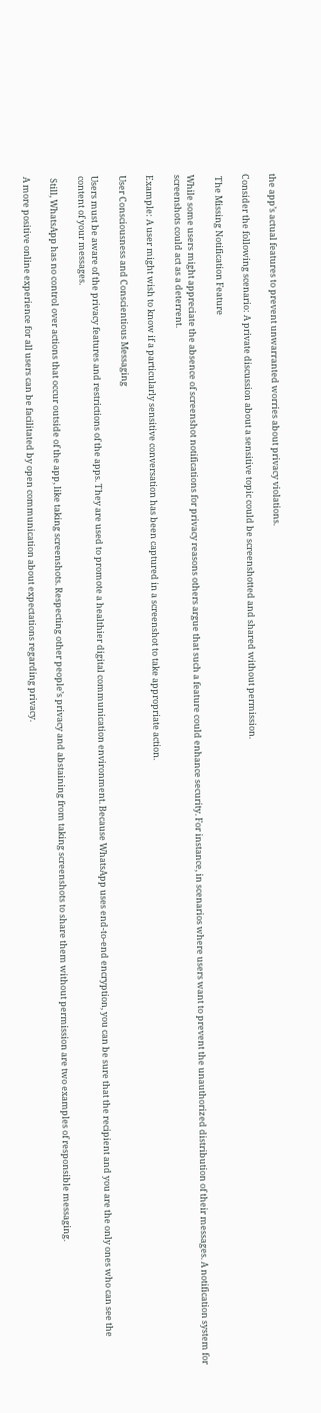the app’s actual features to prevent unwarranted worries about privacy violations.

Consider the following scenario: A private discussion about a sensitive topic could be screenshotted and shared without permission.

 The Missing Notification Feature

While some users might appreciate the absence of screenshot notifications for privacy reasons others argue that such a feature could enhance security. For instance, in scenarios where users want to prevent the unauthorized distribution of their messages. A notification system for screenshots could act as a deterrent.

Example: A user might wish to know if a particularly sensitive conversation has been captured in a screenshot to take appropriate action.

User Consciousness and Conscientious Messaging

Users must be aware of the privacy features and restrictions of the apps. They are used to promote a healthier digital communication environment. Because WhatsApp uses end-to-end encryption, you can be sure that the recipient and you are the only ones who can see the content of your messages.

 Still, WhatsApp has no control over actions that occur outside of the app, like taking screenshots. Respecting other people’s privacy and abstaining from taking screenshots to share them without permission are two examples of responsible messaging.

A more positive online experience for all users can be facilitated by open communication about expectations regarding privacy.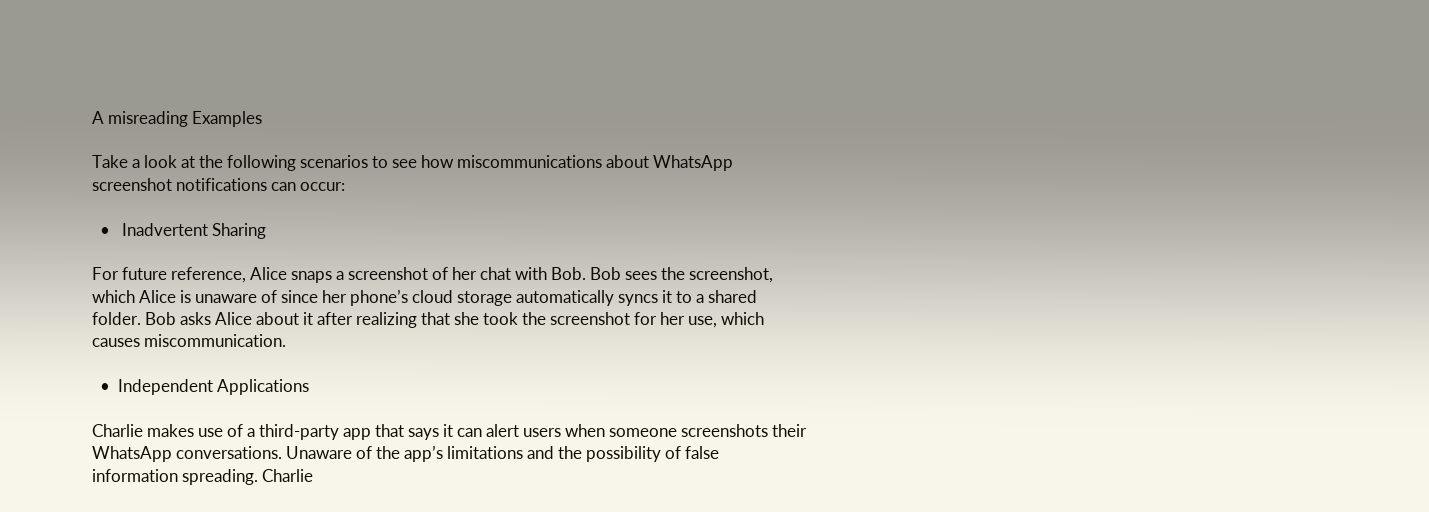A misreading Examples

Take a look at the following scenarios to see how miscommunications about WhatsApp screenshot notifications can occur:

  •   Inadvertent Sharing

For future reference, Alice snaps a screenshot of her chat with Bob. Bob sees the screenshot, which Alice is unaware of since her phone’s cloud storage automatically syncs it to a shared folder. Bob asks Alice about it after realizing that she took the screenshot for her use, which causes miscommunication.

  •  Independent Applications

Charlie makes use of a third-party app that says it can alert users when someone screenshots their WhatsApp conversations. Unaware of the app’s limitations and the possibility of false information spreading. Charlie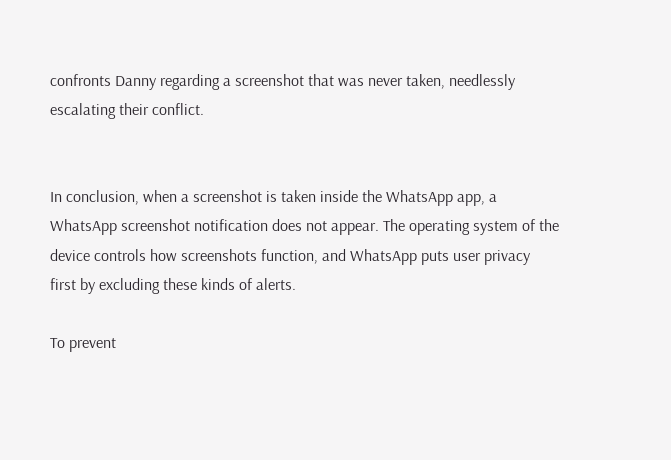confronts Danny regarding a screenshot that was never taken, needlessly escalating their conflict.


In conclusion, when a screenshot is taken inside the WhatsApp app, a WhatsApp screenshot notification does not appear. The operating system of the device controls how screenshots function, and WhatsApp puts user privacy first by excluding these kinds of alerts.

To prevent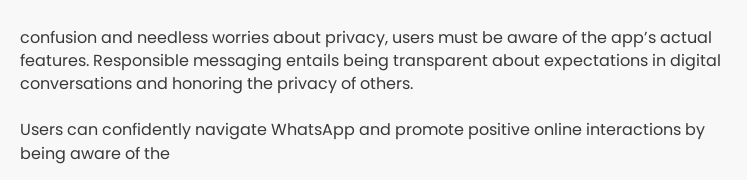confusion and needless worries about privacy, users must be aware of the app’s actual features. Responsible messaging entails being transparent about expectations in digital conversations and honoring the privacy of others.

Users can confidently navigate WhatsApp and promote positive online interactions by being aware of the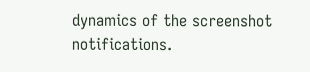dynamics of the screenshot notifications.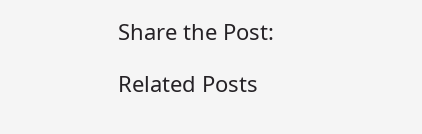Share the Post:

Related Posts